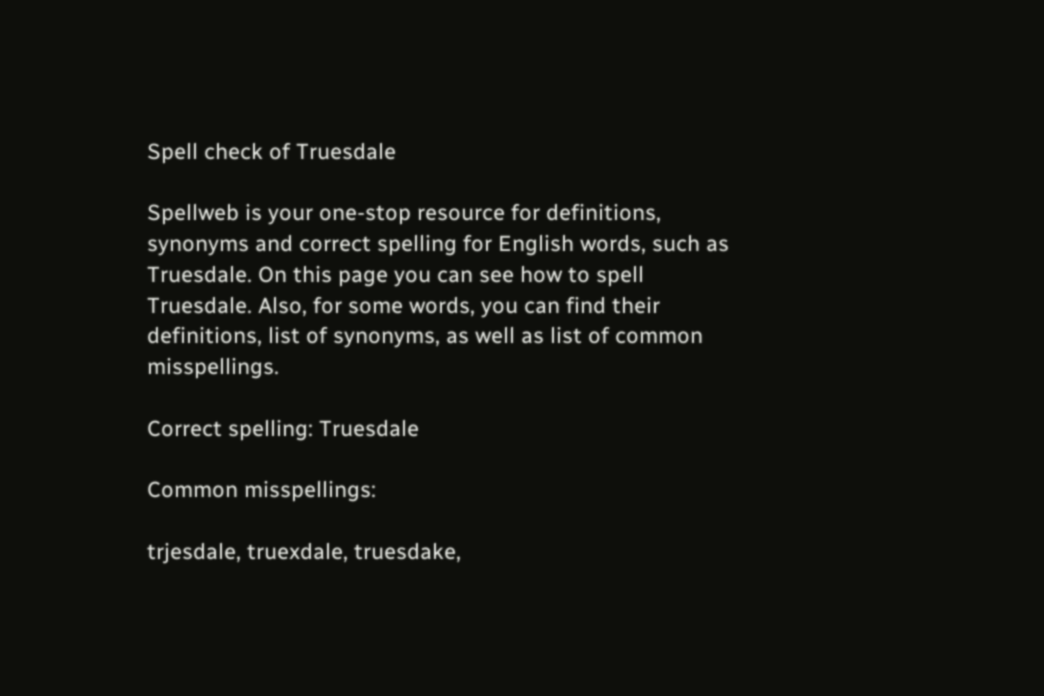Spell check of Truesdale

Spellweb is your one-stop resource for definitions, synonyms and correct spelling for English words, such as Truesdale. On this page you can see how to spell Truesdale. Also, for some words, you can find their definitions, list of synonyms, as well as list of common misspellings.

Correct spelling: Truesdale

Common misspellings:

trjesdale, truexdale, truesdake,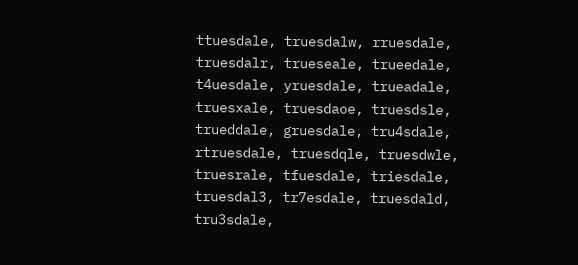ttuesdale, truesdalw, rruesdale, truesdalr, trueseale, trueedale, t4uesdale, yruesdale, trueadale, truesxale, truesdaoe, truesdsle, trueddale, gruesdale, tru4sdale, rtruesdale, truesdqle, truesdwle, truesrale, tfuesdale, triesdale, truesdal3, tr7esdale, truesdald, tru3sdale,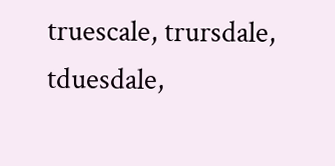truescale, trursdale, tduesdale,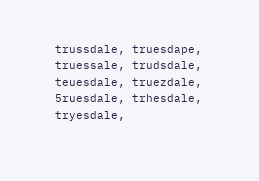trussdale, truesdape, truessale, trudsdale, teuesdale, truezdale, 5ruesdale, trhesdale, tryesdale,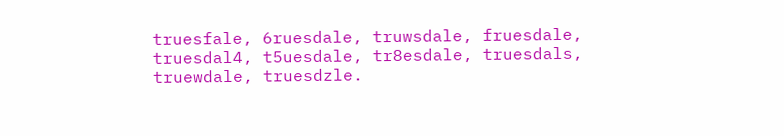truesfale, 6ruesdale, truwsdale, fruesdale, truesdal4, t5uesdale, tr8esdale, truesdals, truewdale, truesdzle.